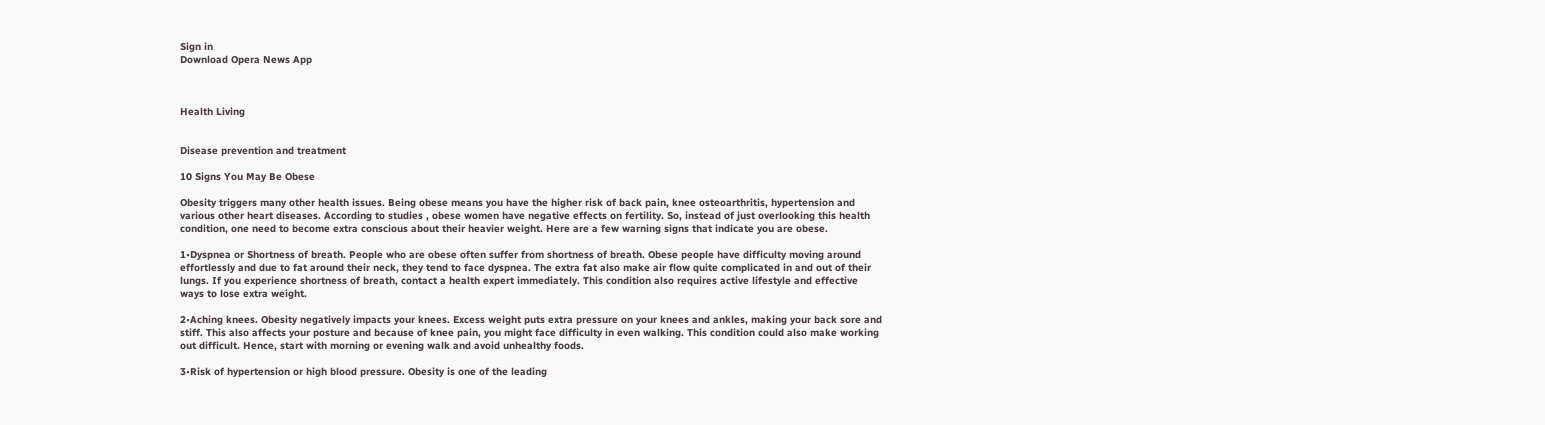Sign in
Download Opera News App



Health Living


Disease prevention and treatment

10 Signs You May Be Obese

Obesity triggers many other health issues. Being obese means you have the higher risk of back pain, knee osteoarthritis, hypertension and various other heart diseases. According to studies , obese women have negative effects on fertility. So, instead of just overlooking this health condition, one need to become extra conscious about their heavier weight. Here are a few warning signs that indicate you are obese.

1•Dyspnea or Shortness of breath. People who are obese often suffer from shortness of breath. Obese people have difficulty moving around effortlessly and due to fat around their neck, they tend to face dyspnea. The extra fat also make air flow quite complicated in and out of their lungs. If you experience shortness of breath, contact a health expert immediately. This condition also requires active lifestyle and effective ways to lose extra weight.

2•Aching knees. Obesity negatively impacts your knees. Excess weight puts extra pressure on your knees and ankles, making your back sore and stiff. This also affects your posture and because of knee pain, you might face difficulty in even walking. This condition could also make working out difficult. Hence, start with morning or evening walk and avoid unhealthy foods.

3•Risk of hypertension or high blood pressure. Obesity is one of the leading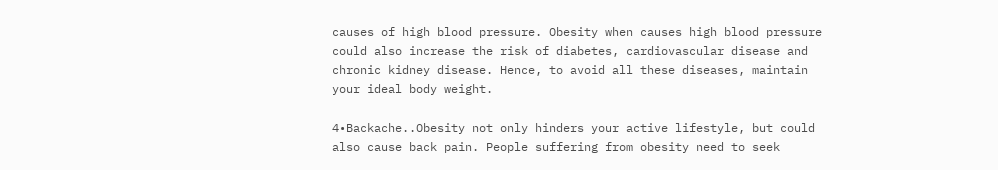causes of high blood pressure. Obesity when causes high blood pressure could also increase the risk of diabetes, cardiovascular disease and chronic kidney disease. Hence, to avoid all these diseases, maintain your ideal body weight.

4•Backache..Obesity not only hinders your active lifestyle, but could also cause back pain. People suffering from obesity need to seek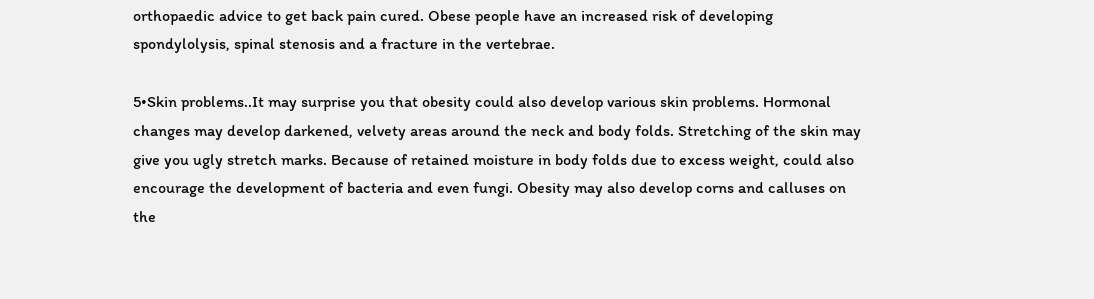orthopaedic advice to get back pain cured. Obese people have an increased risk of developing spondylolysis, spinal stenosis and a fracture in the vertebrae.

5•Skin problems..It may surprise you that obesity could also develop various skin problems. Hormonal changes may develop darkened, velvety areas around the neck and body folds. Stretching of the skin may give you ugly stretch marks. Because of retained moisture in body folds due to excess weight, could also encourage the development of bacteria and even fungi. Obesity may also develop corns and calluses on the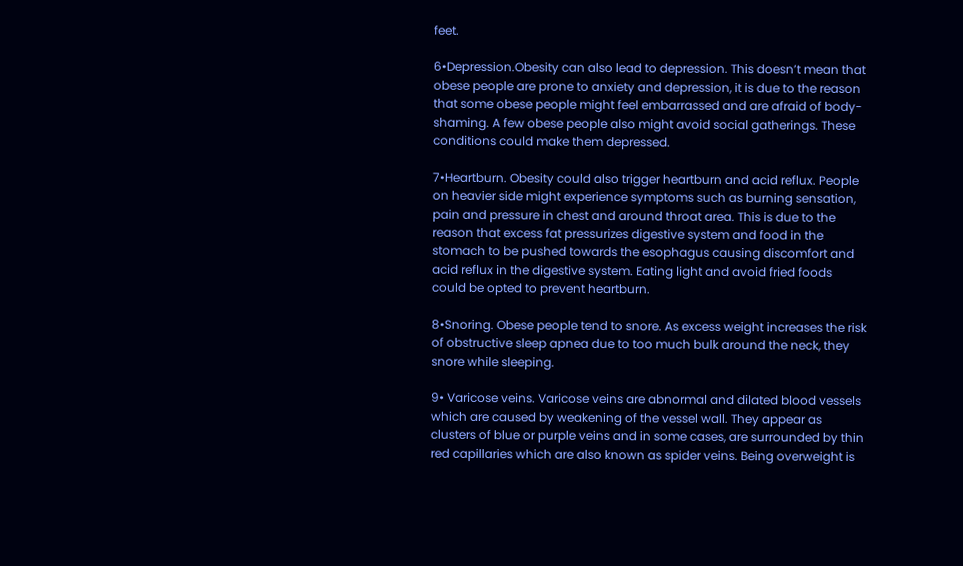feet.

6•Depression.Obesity can also lead to depression. This doesn’t mean that obese people are prone to anxiety and depression, it is due to the reason that some obese people might feel embarrassed and are afraid of body-shaming. A few obese people also might avoid social gatherings. These conditions could make them depressed.

7•Heartburn. Obesity could also trigger heartburn and acid reflux. People on heavier side might experience symptoms such as burning sensation, pain and pressure in chest and around throat area. This is due to the reason that excess fat pressurizes digestive system and food in the stomach to be pushed towards the esophagus causing discomfort and acid reflux in the digestive system. Eating light and avoid fried foods could be opted to prevent heartburn.

8•Snoring. Obese people tend to snore. As excess weight increases the risk of obstructive sleep apnea due to too much bulk around the neck, they snore while sleeping.

9• Varicose veins. Varicose veins are abnormal and dilated blood vessels which are caused by weakening of the vessel wall. They appear as clusters of blue or purple veins and in some cases, are surrounded by thin red capillaries which are also known as spider veins. Being overweight is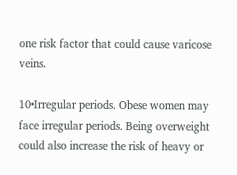one risk factor that could cause varicose veins.

10•Irregular periods. Obese women may face irregular periods. Being overweight could also increase the risk of heavy or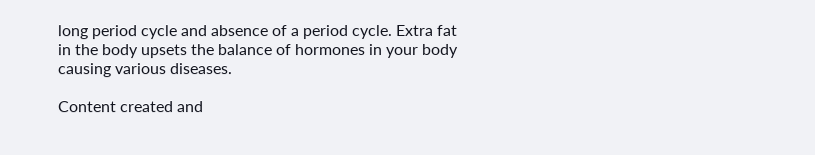long period cycle and absence of a period cycle. Extra fat in the body upsets the balance of hormones in your body causing various diseases.

Content created and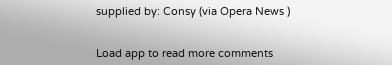supplied by: Consy (via Opera News )


Load app to read more comments